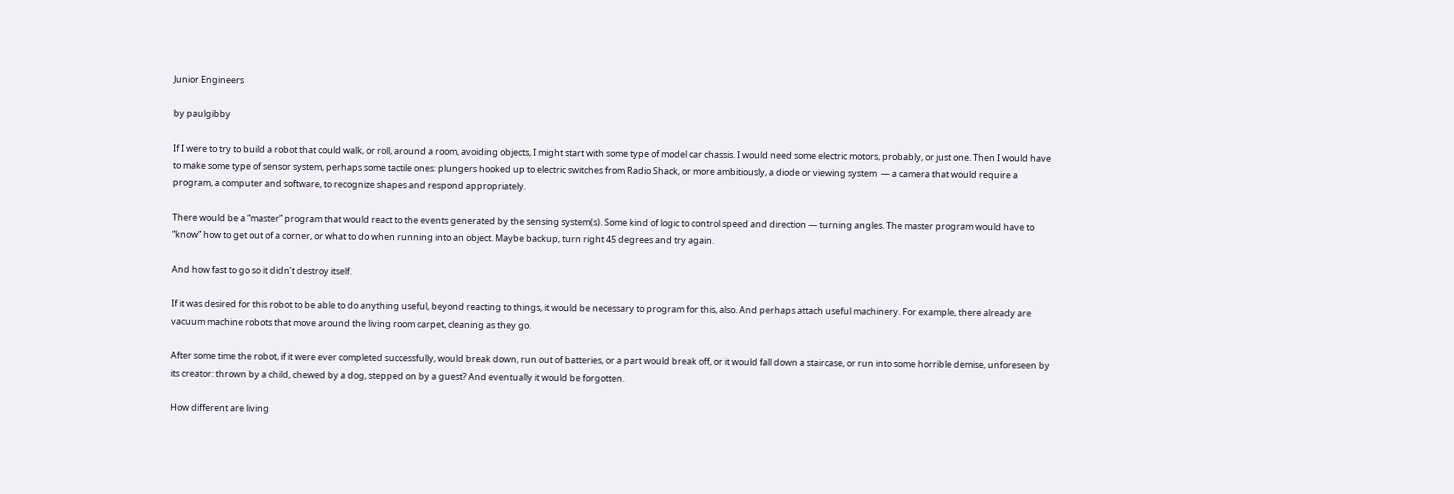Junior Engineers

by paulgibby

If I were to try to build a robot that could walk, or roll, around a room, avoiding objects, I might start with some type of model car chassis. I would need some electric motors, probably, or just one. Then I would have to make some type of sensor system, perhaps some tactile ones: plungers hooked up to electric switches from Radio Shack, or more ambitiously, a diode or viewing system  — a camera that would require a program, a computer and software, to recognize shapes and respond appropriately.

There would be a “master” program that would react to the events generated by the sensing system(s). Some kind of logic to control speed and direction — turning angles. The master program would have to “know” how to get out of a corner, or what to do when running into an object. Maybe backup, turn right 45 degrees and try again.

And how fast to go so it didn’t destroy itself.

If it was desired for this robot to be able to do anything useful, beyond reacting to things, it would be necessary to program for this, also. And perhaps attach useful machinery. For example, there already are vacuum machine robots that move around the living room carpet, cleaning as they go.

After some time the robot, if it were ever completed successfully, would break down, run out of batteries, or a part would break off, or it would fall down a staircase, or run into some horrible demise, unforeseen by its creator: thrown by a child, chewed by a dog, stepped on by a guest? And eventually it would be forgotten.

How different are living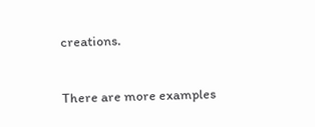creations.

There are more examples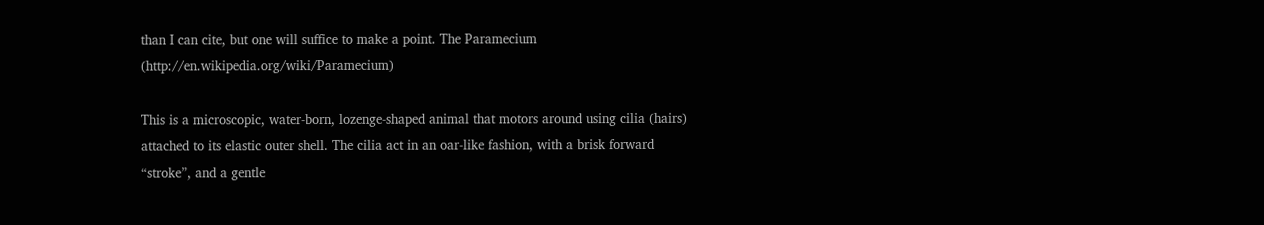than I can cite, but one will suffice to make a point. The Paramecium (http://en.wikipedia.org/wiki/Paramecium)

This is a microscopic, water-born, lozenge-shaped animal that motors around using cilia (hairs) attached to its elastic outer shell. The cilia act in an oar-like fashion, with a brisk forward “stroke”, and a gentle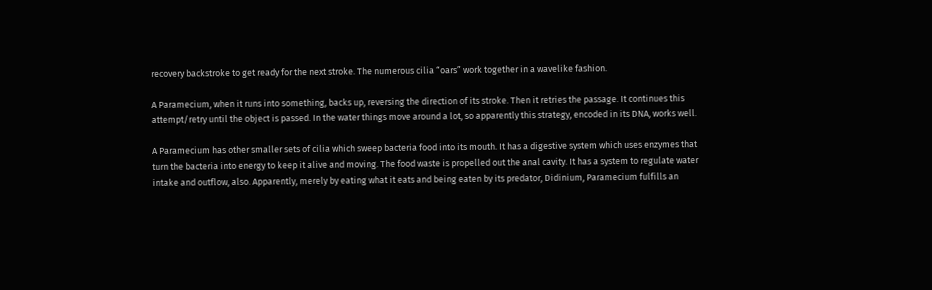recovery backstroke to get ready for the next stroke. The numerous cilia “oars” work together in a wavelike fashion.

A Paramecium, when it runs into something, backs up, reversing the direction of its stroke. Then it retries the passage. It continues this attempt/retry until the object is passed. In the water things move around a lot, so apparently this strategy, encoded in its DNA, works well.

A Paramecium has other smaller sets of cilia which sweep bacteria food into its mouth. It has a digestive system which uses enzymes that turn the bacteria into energy to keep it alive and moving. The food waste is propelled out the anal cavity. It has a system to regulate water intake and outflow, also. Apparently, merely by eating what it eats and being eaten by its predator, Didinium, Paramecium fulfills an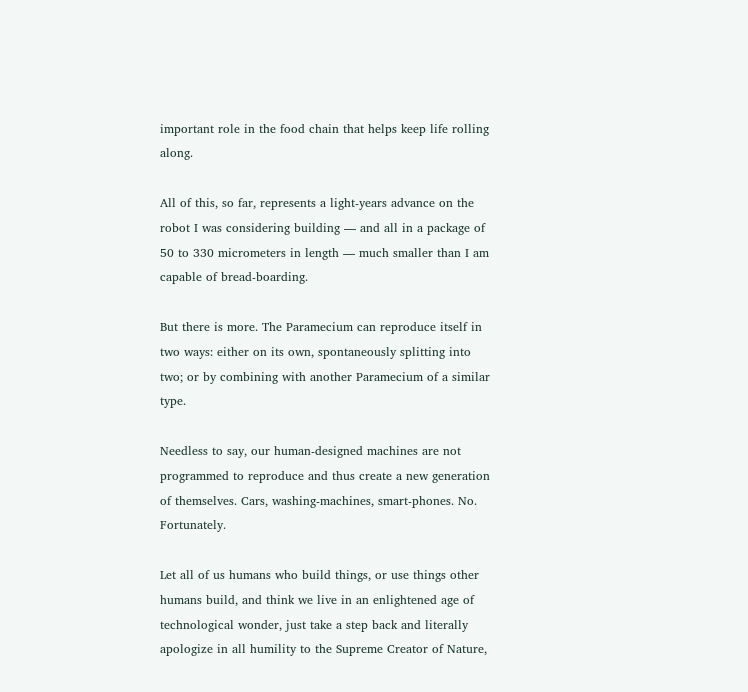important role in the food chain that helps keep life rolling along.

All of this, so far, represents a light-years advance on the robot I was considering building — and all in a package of 50 to 330 micrometers in length — much smaller than I am capable of bread-boarding.

But there is more. The Paramecium can reproduce itself in two ways: either on its own, spontaneously splitting into two; or by combining with another Paramecium of a similar type.

Needless to say, our human-designed machines are not programmed to reproduce and thus create a new generation of themselves. Cars, washing-machines, smart-phones. No. Fortunately.

Let all of us humans who build things, or use things other humans build, and think we live in an enlightened age of technological wonder, just take a step back and literally apologize in all humility to the Supreme Creator of Nature,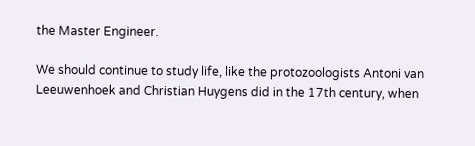the Master Engineer.

We should continue to study life, like the protozoologists Antoni van Leeuwenhoek and Christian Huygens did in the 17th century, when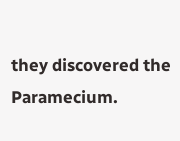they discovered the Paramecium.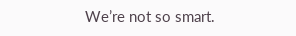We’re not so smart.